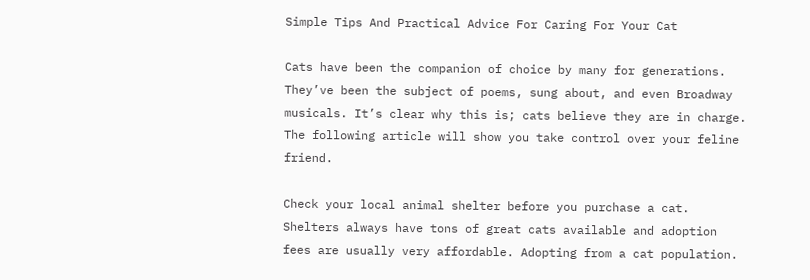Simple Tips And Practical Advice For Caring For Your Cat

Cats have been the companion of choice by many for generations. They’ve been the subject of poems, sung about, and even Broadway musicals. It’s clear why this is; cats believe they are in charge. The following article will show you take control over your feline friend.

Check your local animal shelter before you purchase a cat. Shelters always have tons of great cats available and adoption fees are usually very affordable. Adopting from a cat population.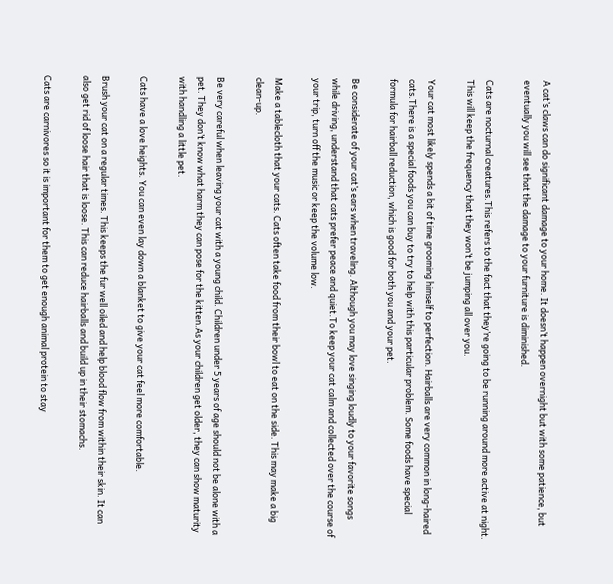A cat’s claws can do significant damage to your home. It doesn’t happen overnight but with some patience, but eventually you will see that the damage to your furniture is diminished.

Cats are nocturnal creatures.This refers to the fact that they’re going to be running around more active at night. This will keep the frequency that they won’t be jumping all over you.

Your cat most likely spends a bit of time grooming himself to perfection. Hairballs are very common in long-haired cats.There is a special foods you can buy to try to help with this particular problem. Some foods have special formula for hairball reduction, which is good for both you and your pet.

Be considerate of your cat’s ears when traveling. Although you may love singing loudly to your favorite songs while driving, understand that cats prefer peace and quiet.To keep your cat calm and collected over the course of your trip, turn off the music or keep the volume low.

Make a tablecloth that your cats. Cats often take food from their bowl to eat on the side. This may make a big clean-up.

Be very careful when leaving your cat with a young child. Children under 5 years of age should not be alone with a pet. They don’t know what harm they can pose for the kitten.As your children get older, they can show maturity with handling a little pet.

Cats have a love heights. You can even lay down a blanket to give your cat feel more comfortable.

Brush your cat on a regular times. This keeps the fur well oiled and help blood flow from within their skin. It can also get rid of loose hair that is loose. This can reduce hairballs and build up in their stomachs.

Cats are carnivores so it is important for them to get enough animal protein to stay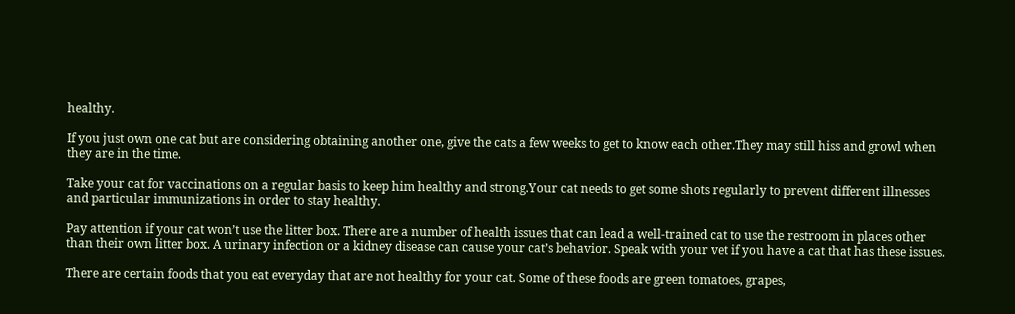healthy.

If you just own one cat but are considering obtaining another one, give the cats a few weeks to get to know each other.They may still hiss and growl when they are in the time.

Take your cat for vaccinations on a regular basis to keep him healthy and strong.Your cat needs to get some shots regularly to prevent different illnesses and particular immunizations in order to stay healthy.

Pay attention if your cat won’t use the litter box. There are a number of health issues that can lead a well-trained cat to use the restroom in places other than their own litter box. A urinary infection or a kidney disease can cause your cat’s behavior. Speak with your vet if you have a cat that has these issues.

There are certain foods that you eat everyday that are not healthy for your cat. Some of these foods are green tomatoes, grapes,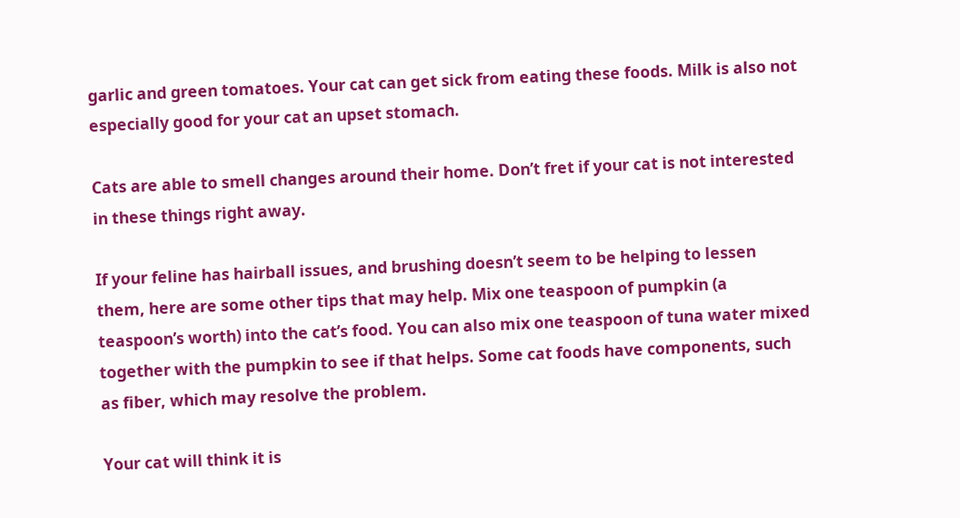garlic and green tomatoes. Your cat can get sick from eating these foods. Milk is also not especially good for your cat an upset stomach.

Cats are able to smell changes around their home. Don’t fret if your cat is not interested in these things right away.

If your feline has hairball issues, and brushing doesn’t seem to be helping to lessen them, here are some other tips that may help. Mix one teaspoon of pumpkin (a teaspoon’s worth) into the cat’s food. You can also mix one teaspoon of tuna water mixed together with the pumpkin to see if that helps. Some cat foods have components, such as fiber, which may resolve the problem.

Your cat will think it is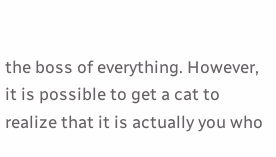the boss of everything. However, it is possible to get a cat to realize that it is actually you who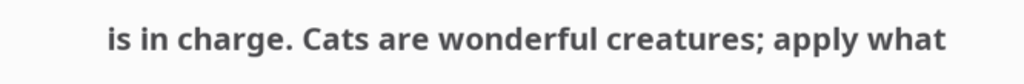is in charge. Cats are wonderful creatures; apply what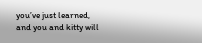you’ve just learned, and you and kitty will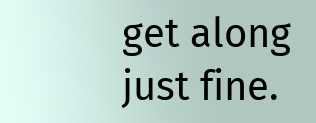get along just fine.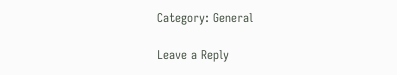Category: General

Leave a Reply